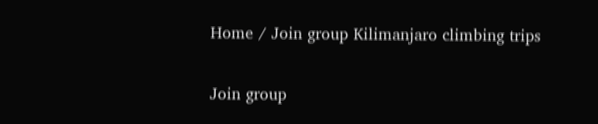Home / Join group Kilimanjaro climbing trips

Join group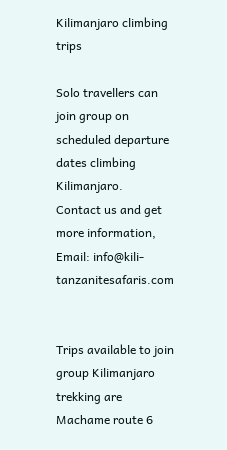Kilimanjaro climbing trips

Solo travellers can join group on scheduled departure dates climbing Kilimanjaro.
Contact us and get more information, Email: info@kili-tanzanitesafaris.com


Trips available to join group Kilimanjaro trekking are Machame route 6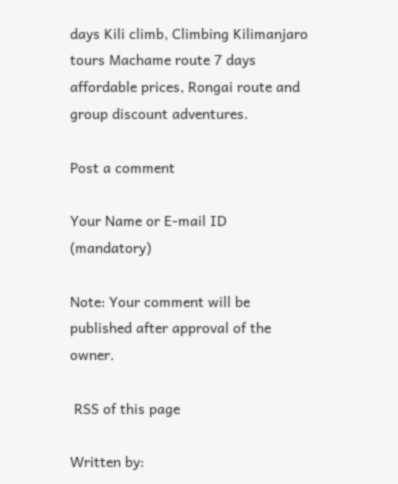days Kili climb, Climbing Kilimanjaro tours Machame route 7 days affordable prices, Rongai route and group discount adventures.

Post a comment

Your Name or E-mail ID (mandatory)

Note: Your comment will be published after approval of the owner.

 RSS of this page

Written by: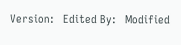Version:   Edited By:   Modified